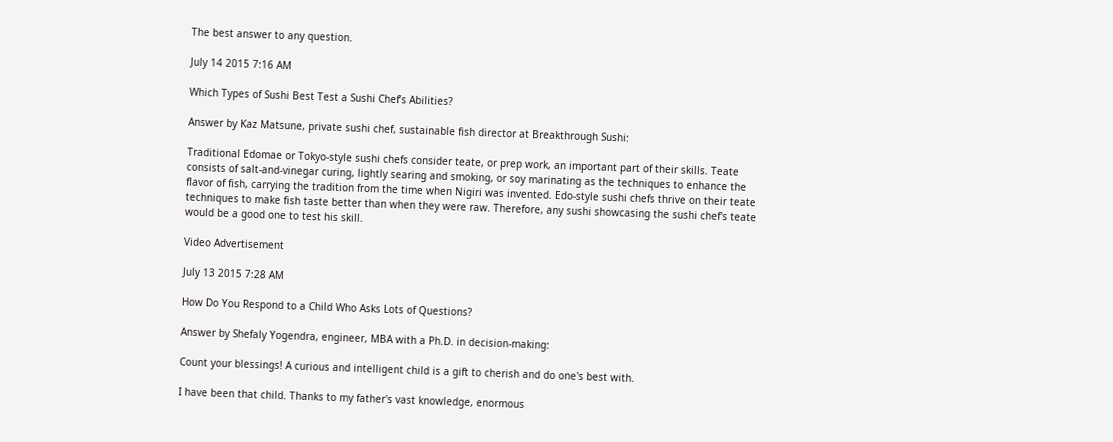The best answer to any question.

July 14 2015 7:16 AM

Which Types of Sushi Best Test a Sushi Chef’s Abilities?

Answer by Kaz Matsune, private sushi chef, sustainable fish director at Breakthrough Sushi:

Traditional Edomae or Tokyo-style sushi chefs consider teate, or prep work, an important part of their skills. Teate consists of salt-and-vinegar curing, lightly searing and smoking, or soy marinating as the techniques to enhance the flavor of fish, carrying the tradition from the time when Nigiri was invented. Edo-style sushi chefs thrive on their teate techniques to make fish taste better than when they were raw. Therefore, any sushi showcasing the sushi chef's teate would be a good one to test his skill.

Video Advertisement

July 13 2015 7:28 AM

How Do You Respond to a Child Who Asks Lots of Questions?

Answer by Shefaly Yogendra, engineer, MBA with a Ph.D. in decision-making:

Count your blessings! A curious and intelligent child is a gift to cherish and do one's best with.

I have been that child. Thanks to my father's vast knowledge, enormous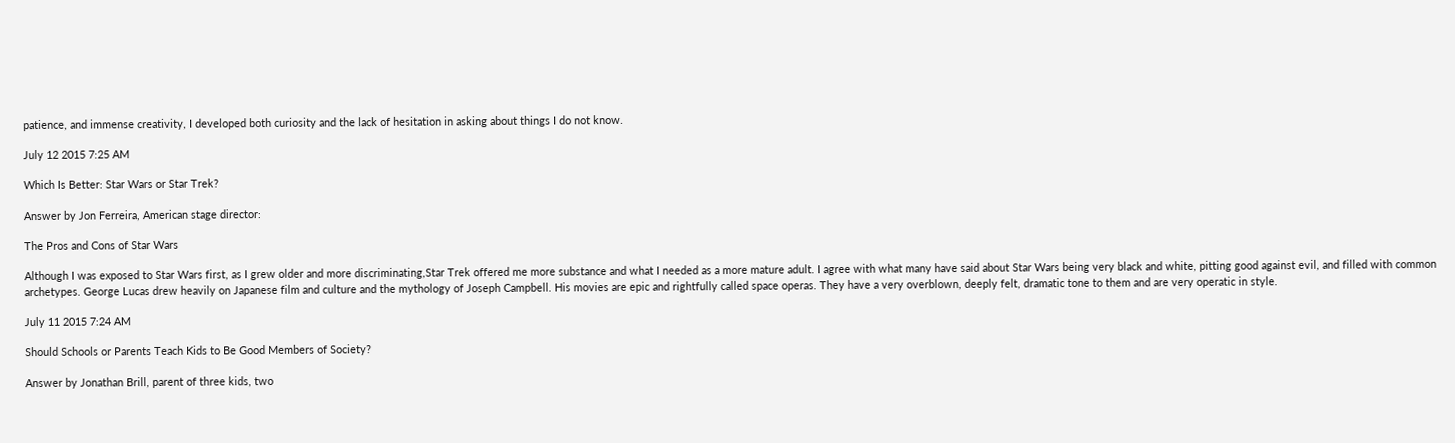patience, and immense creativity, I developed both curiosity and the lack of hesitation in asking about things I do not know.

July 12 2015 7:25 AM

Which Is Better: Star Wars or Star Trek?

Answer by Jon Ferreira, American stage director:

The Pros and Cons of Star Wars

Although I was exposed to Star Wars first, as I grew older and more discriminating,Star Trek offered me more substance and what I needed as a more mature adult. I agree with what many have said about Star Wars being very black and white, pitting good against evil, and filled with common archetypes. George Lucas drew heavily on Japanese film and culture and the mythology of Joseph Campbell. His movies are epic and rightfully called space operas. They have a very overblown, deeply felt, dramatic tone to them and are very operatic in style.

July 11 2015 7:24 AM

Should Schools or Parents Teach Kids to Be Good Members of Society?

Answer by Jonathan Brill, parent of three kids, two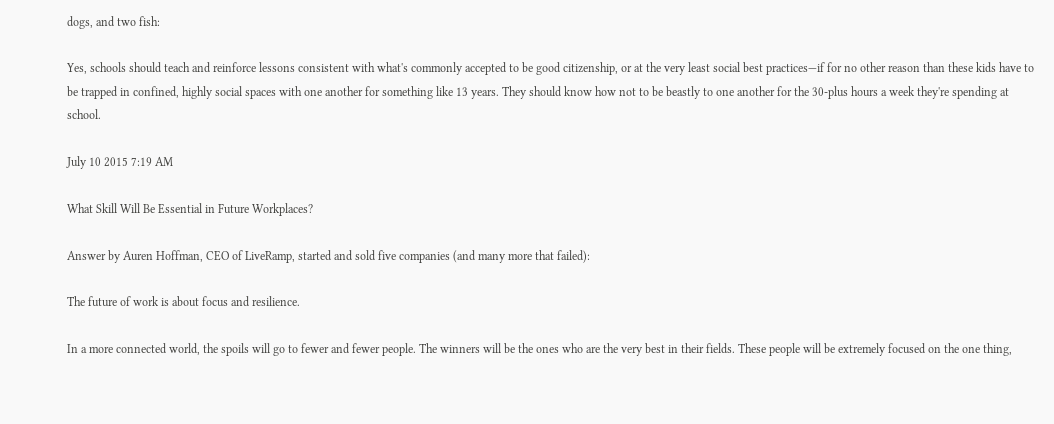dogs, and two fish:

Yes, schools should teach and reinforce lessons consistent with what's commonly accepted to be good citizenship, or at the very least social best practices—if for no other reason than these kids have to be trapped in confined, highly social spaces with one another for something like 13 years. They should know how not to be beastly to one another for the 30-plus hours a week they're spending at school.

July 10 2015 7:19 AM

What Skill Will Be Essential in Future Workplaces?

Answer by Auren Hoffman, CEO of LiveRamp, started and sold five companies (and many more that failed):

The future of work is about focus and resilience.

In a more connected world, the spoils will go to fewer and fewer people. The winners will be the ones who are the very best in their fields. These people will be extremely focused on the one thing,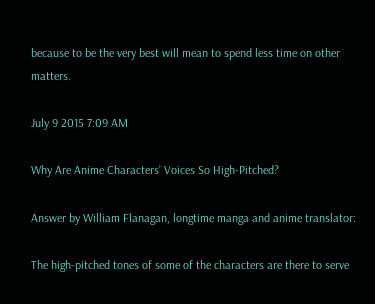because to be the very best will mean to spend less time on other matters.

July 9 2015 7:09 AM

Why Are Anime Characters’ Voices So High-Pitched?

Answer by William Flanagan, longtime manga and anime translator:

The high-pitched tones of some of the characters are there to serve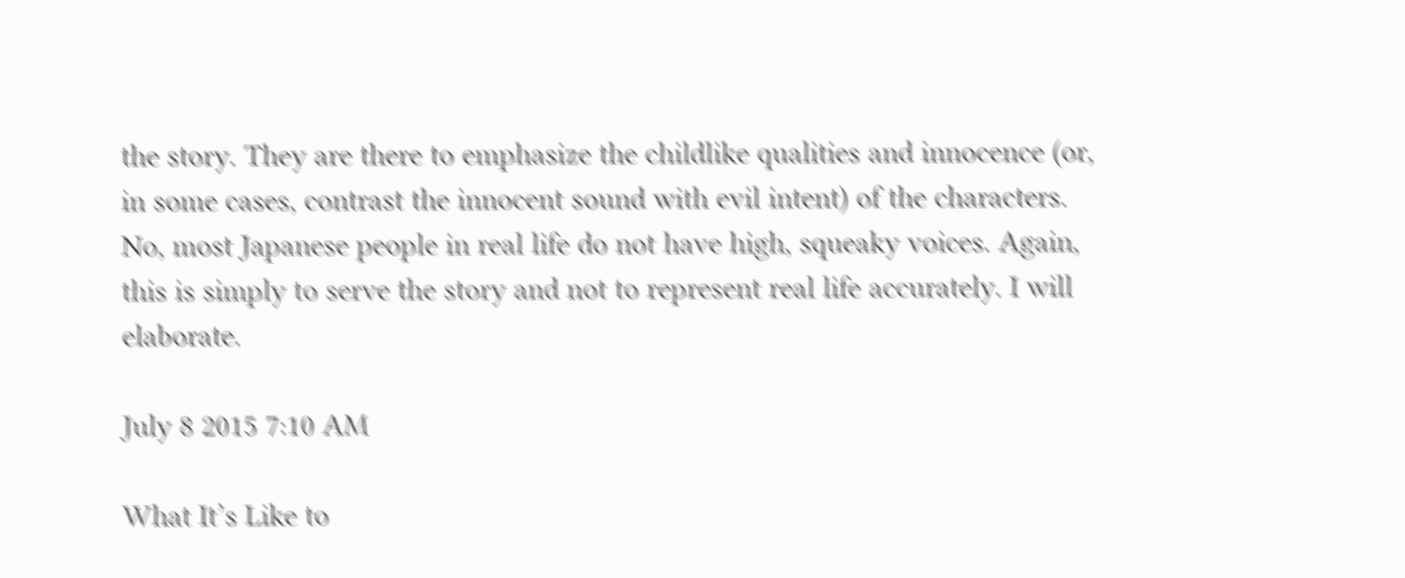the story. They are there to emphasize the childlike qualities and innocence (or, in some cases, contrast the innocent sound with evil intent) of the characters. No, most Japanese people in real life do not have high, squeaky voices. Again, this is simply to serve the story and not to represent real life accurately. I will elaborate.

July 8 2015 7:10 AM

What It’s Like to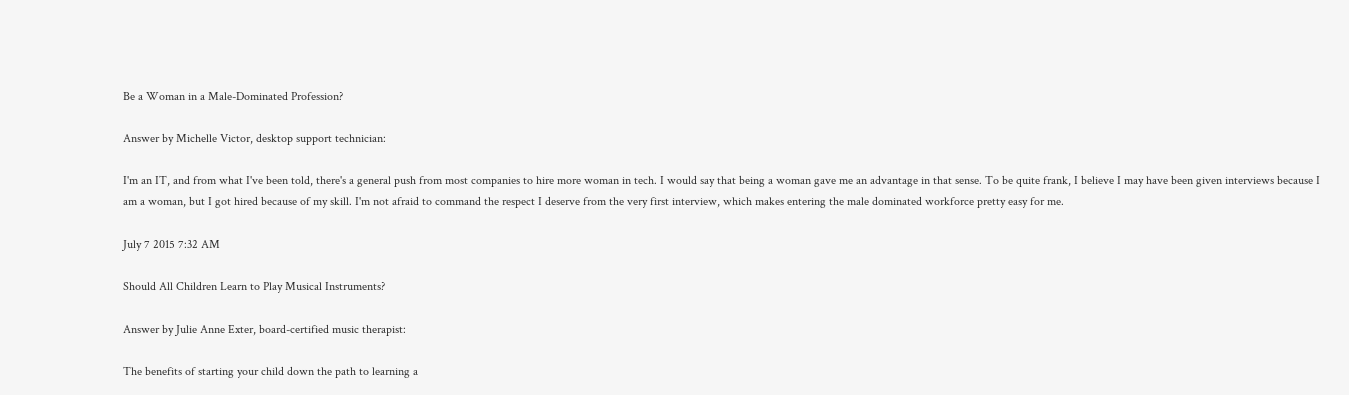Be a Woman in a Male-Dominated Profession?

Answer by Michelle Victor, desktop support technician:

I'm an IT, and from what I've been told, there's a general push from most companies to hire more woman in tech. I would say that being a woman gave me an advantage in that sense. To be quite frank, I believe I may have been given interviews because I am a woman, but I got hired because of my skill. I'm not afraid to command the respect I deserve from the very first interview, which makes entering the male dominated workforce pretty easy for me.

July 7 2015 7:32 AM

Should All Children Learn to Play Musical Instruments?

Answer by Julie Anne Exter, board-certified music therapist:

The benefits of starting your child down the path to learning a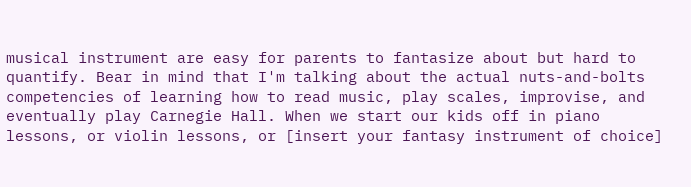musical instrument are easy for parents to fantasize about but hard to quantify. Bear in mind that I'm talking about the actual nuts-and-bolts competencies of learning how to read music, play scales, improvise, and eventually play Carnegie Hall. When we start our kids off in piano lessons, or violin lessons, or [insert your fantasy instrument of choice]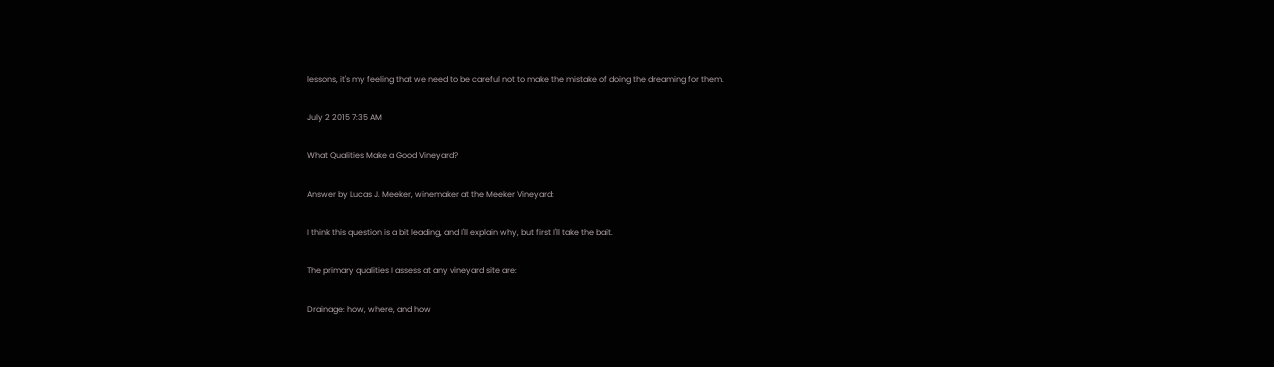lessons, it's my feeling that we need to be careful not to make the mistake of doing the dreaming for them.

July 2 2015 7:35 AM

What Qualities Make a Good Vineyard?

Answer by Lucas J. Meeker, winemaker at the Meeker Vineyard:

I think this question is a bit leading, and I'll explain why, but first I'll take the bait.

The primary qualities I assess at any vineyard site are:

Drainage: how, where, and how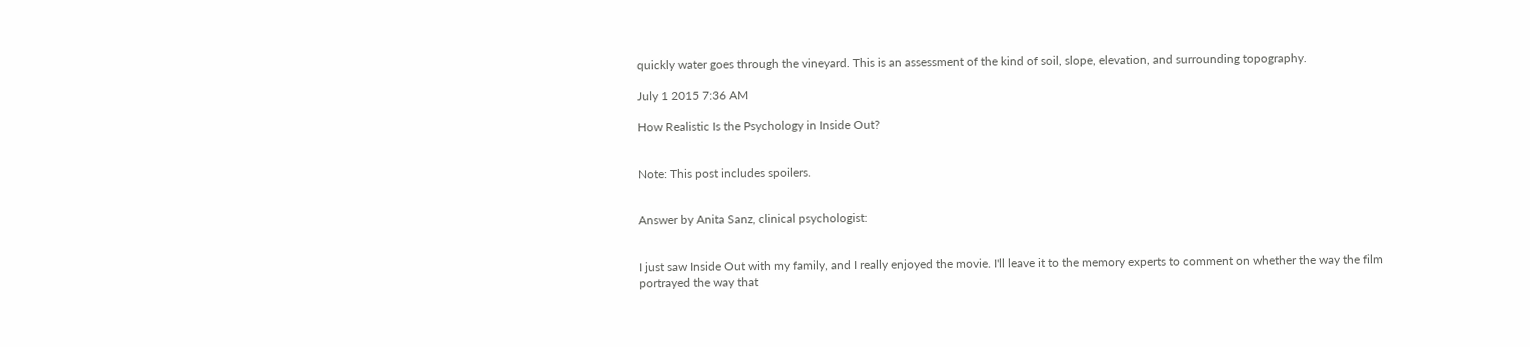quickly water goes through the vineyard. This is an assessment of the kind of soil, slope, elevation, and surrounding topography.

July 1 2015 7:36 AM

How Realistic Is the Psychology in Inside Out?


Note: This post includes spoilers.


Answer by Anita Sanz, clinical psychologist:


I just saw Inside Out with my family, and I really enjoyed the movie. I'll leave it to the memory experts to comment on whether the way the film portrayed the way that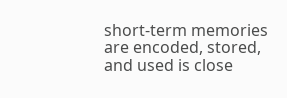short-term memories are encoded, stored, and used is close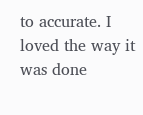to accurate. I loved the way it was done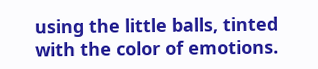using the little balls, tinted with the color of emotions.